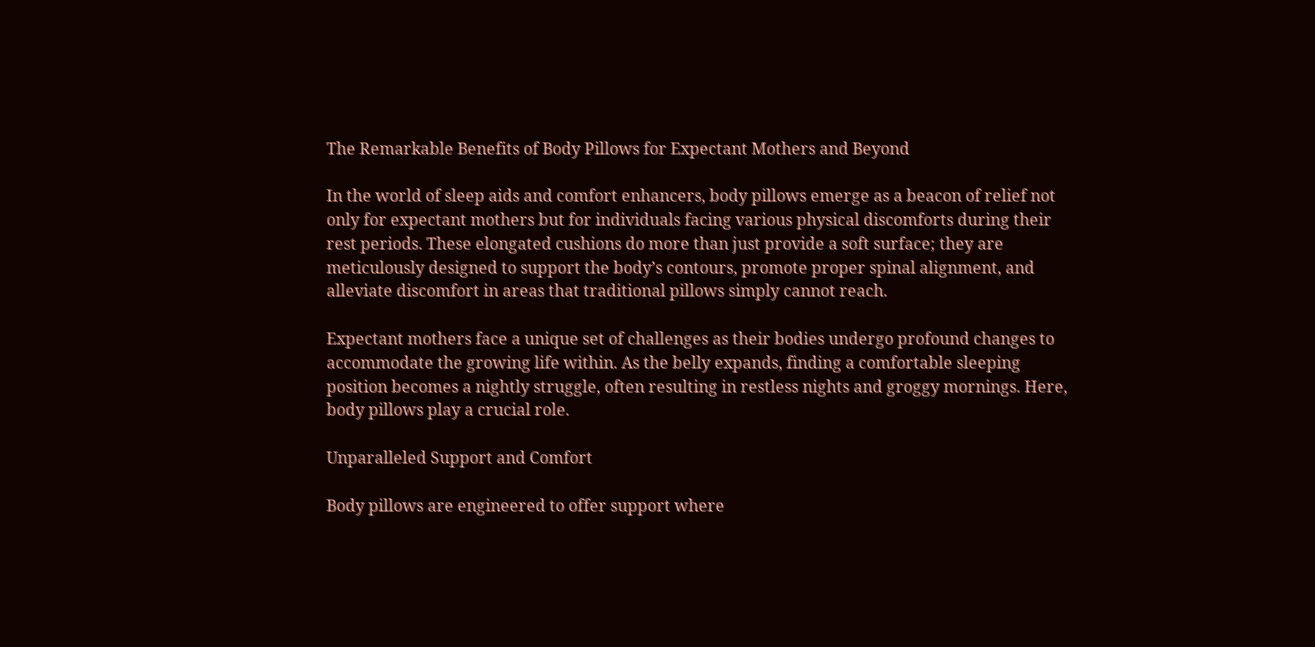The Remarkable Benefits of Body Pillows for Expectant Mothers and Beyond

In the world of sleep aids and comfort enhancers, body pillows emerge as a beacon of relief not only for expectant mothers but for individuals facing various physical discomforts during their rest periods. These elongated cushions do more than just provide a soft surface; they are meticulously designed to support the body’s contours, promote proper spinal alignment, and alleviate discomfort in areas that traditional pillows simply cannot reach.

Expectant mothers face a unique set of challenges as their bodies undergo profound changes to accommodate the growing life within. As the belly expands, finding a comfortable sleeping position becomes a nightly struggle, often resulting in restless nights and groggy mornings. Here, body pillows play a crucial role.

Unparalleled Support and Comfort

Body pillows are engineered to offer support where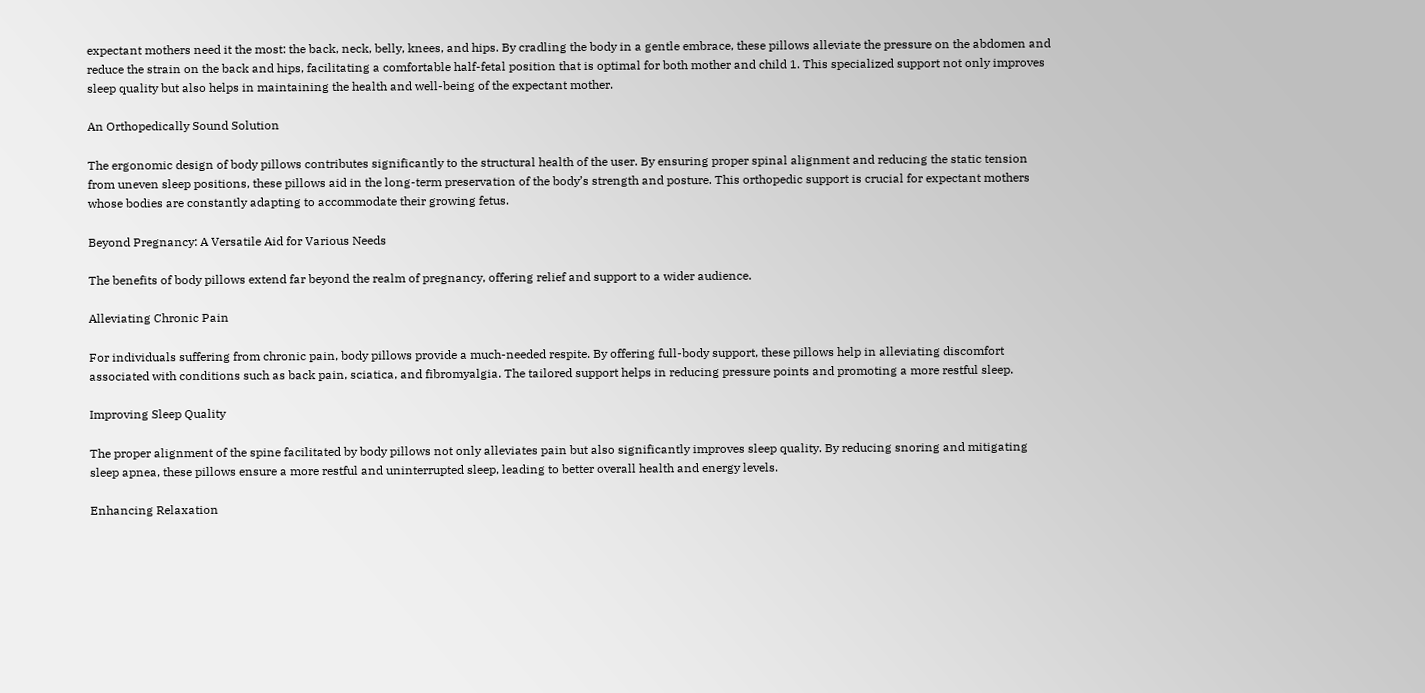expectant mothers need it the most: the back, neck, belly, knees, and hips. By cradling the body in a gentle embrace, these pillows alleviate the pressure on the abdomen and reduce the strain on the back and hips, facilitating a comfortable half-fetal position that is optimal for both mother and child 1. This specialized support not only improves sleep quality but also helps in maintaining the health and well-being of the expectant mother.

An Orthopedically Sound Solution

The ergonomic design of body pillows contributes significantly to the structural health of the user. By ensuring proper spinal alignment and reducing the static tension from uneven sleep positions, these pillows aid in the long-term preservation of the body’s strength and posture. This orthopedic support is crucial for expectant mothers whose bodies are constantly adapting to accommodate their growing fetus.

Beyond Pregnancy: A Versatile Aid for Various Needs

The benefits of body pillows extend far beyond the realm of pregnancy, offering relief and support to a wider audience.

Alleviating Chronic Pain

For individuals suffering from chronic pain, body pillows provide a much-needed respite. By offering full-body support, these pillows help in alleviating discomfort associated with conditions such as back pain, sciatica, and fibromyalgia. The tailored support helps in reducing pressure points and promoting a more restful sleep.

Improving Sleep Quality

The proper alignment of the spine facilitated by body pillows not only alleviates pain but also significantly improves sleep quality. By reducing snoring and mitigating sleep apnea, these pillows ensure a more restful and uninterrupted sleep, leading to better overall health and energy levels.

Enhancing Relaxation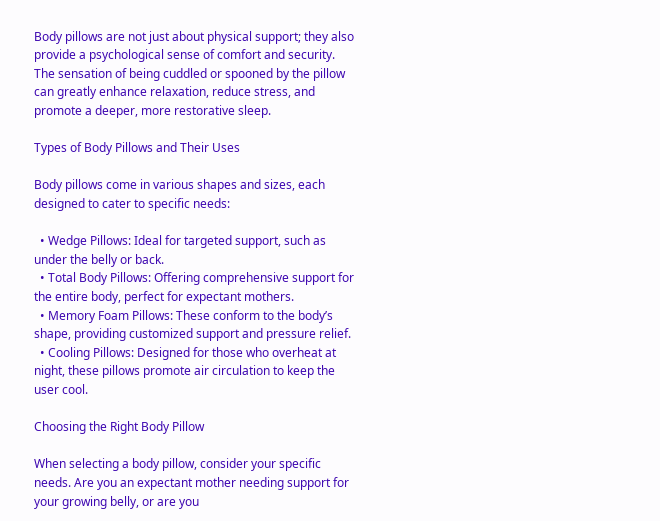Body pillows are not just about physical support; they also provide a psychological sense of comfort and security. The sensation of being cuddled or spooned by the pillow can greatly enhance relaxation, reduce stress, and promote a deeper, more restorative sleep.

Types of Body Pillows and Their Uses

Body pillows come in various shapes and sizes, each designed to cater to specific needs:

  • Wedge Pillows: Ideal for targeted support, such as under the belly or back.
  • Total Body Pillows: Offering comprehensive support for the entire body, perfect for expectant mothers.
  • Memory Foam Pillows: These conform to the body’s shape, providing customized support and pressure relief.
  • Cooling Pillows: Designed for those who overheat at night, these pillows promote air circulation to keep the user cool.

Choosing the Right Body Pillow

When selecting a body pillow, consider your specific needs. Are you an expectant mother needing support for your growing belly, or are you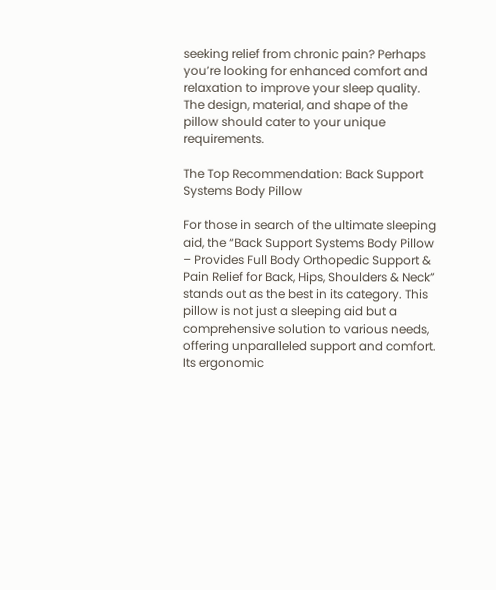seeking relief from chronic pain? Perhaps you’re looking for enhanced comfort and relaxation to improve your sleep quality. The design, material, and shape of the pillow should cater to your unique requirements.

The Top Recommendation: Back Support Systems Body Pillow

For those in search of the ultimate sleeping aid, the “Back Support Systems Body Pillow – Provides Full Body Orthopedic Support & Pain Relief for Back, Hips, Shoulders & Neck” stands out as the best in its category. This pillow is not just a sleeping aid but a comprehensive solution to various needs, offering unparalleled support and comfort. Its ergonomic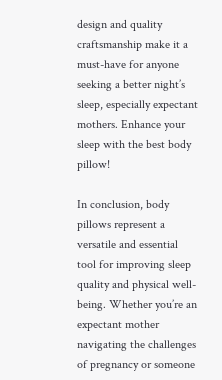design and quality craftsmanship make it a must-have for anyone seeking a better night’s sleep, especially expectant mothers. Enhance your sleep with the best body pillow!

In conclusion, body pillows represent a versatile and essential tool for improving sleep quality and physical well-being. Whether you’re an expectant mother navigating the challenges of pregnancy or someone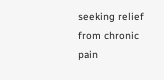seeking relief from chronic pain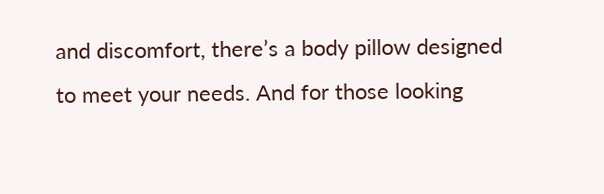and discomfort, there’s a body pillow designed to meet your needs. And for those looking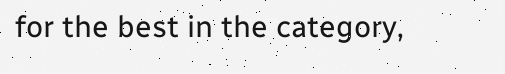for the best in the category,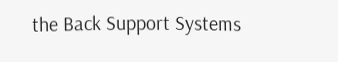the Back Support Systems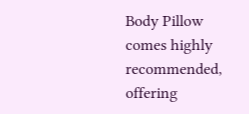Body Pillow comes highly recommended, offering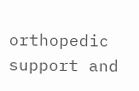orthopedic support and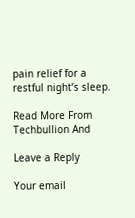pain relief for a restful night’s sleep.

Read More From Techbullion And

Leave a Reply

Your email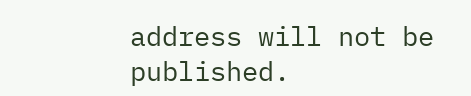address will not be published.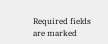Required fields are marked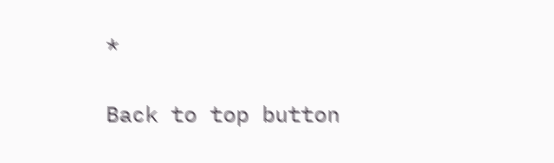*

Back to top button